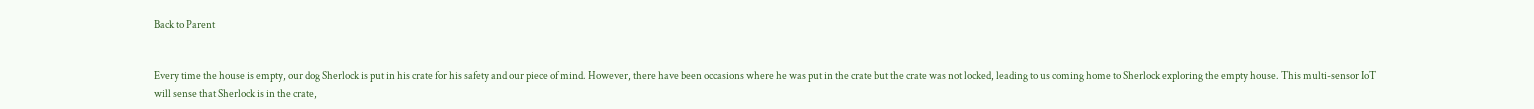Back to Parent


Every time the house is empty, our dog Sherlock is put in his crate for his safety and our piece of mind. However, there have been occasions where he was put in the crate but the crate was not locked, leading to us coming home to Sherlock exploring the empty house. This multi-sensor IoT will sense that Sherlock is in the crate,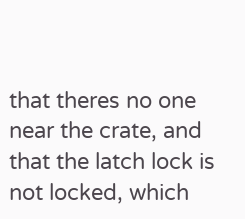that theres no one near the crate, and that the latch lock is not locked, which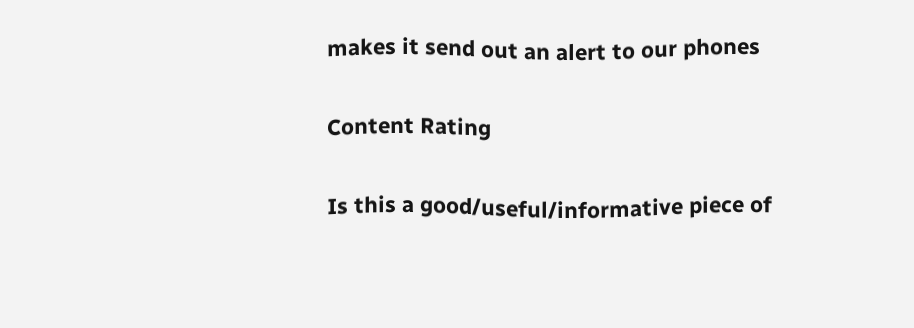makes it send out an alert to our phones

Content Rating

Is this a good/useful/informative piece of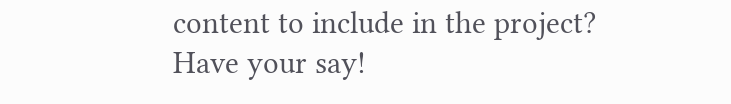content to include in the project? Have your say!